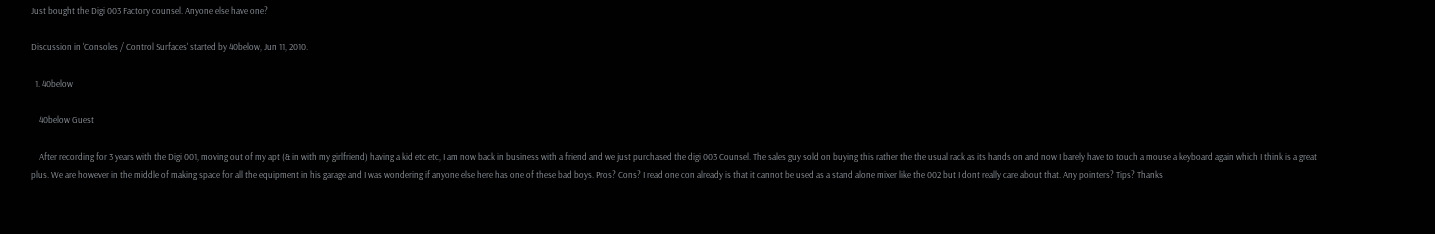Just bought the Digi 003 Factory counsel. Anyone else have one?

Discussion in 'Consoles / Control Surfaces' started by 40below, Jun 11, 2010.

  1. 40below

    40below Guest

    After recording for 3 years with the Digi 001, moving out of my apt (& in with my girlfriend) having a kid etc etc, I am now back in business with a friend and we just purchased the digi 003 Counsel. The sales guy sold on buying this rather the the usual rack as its hands on and now I barely have to touch a mouse a keyboard again which I think is a great plus. We are however in the middle of making space for all the equipment in his garage and I was wondering if anyone else here has one of these bad boys. Pros? Cons? I read one con already is that it cannot be used as a stand alone mixer like the 002 but I dont really care about that. Any pointers? Tips? Thanks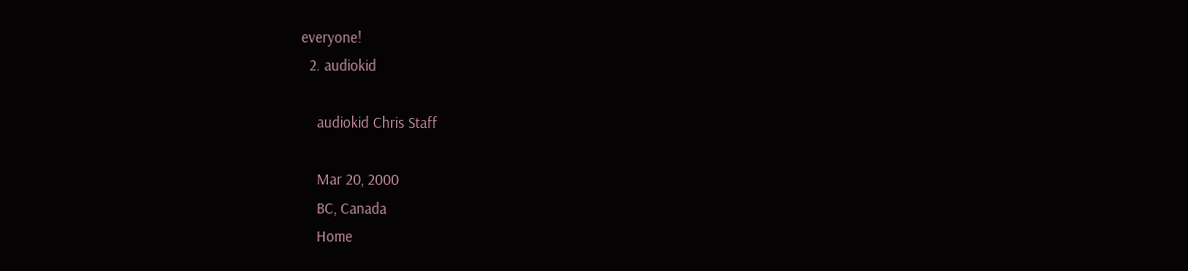everyone!
  2. audiokid

    audiokid Chris Staff

    Mar 20, 2000
    BC, Canada
    Home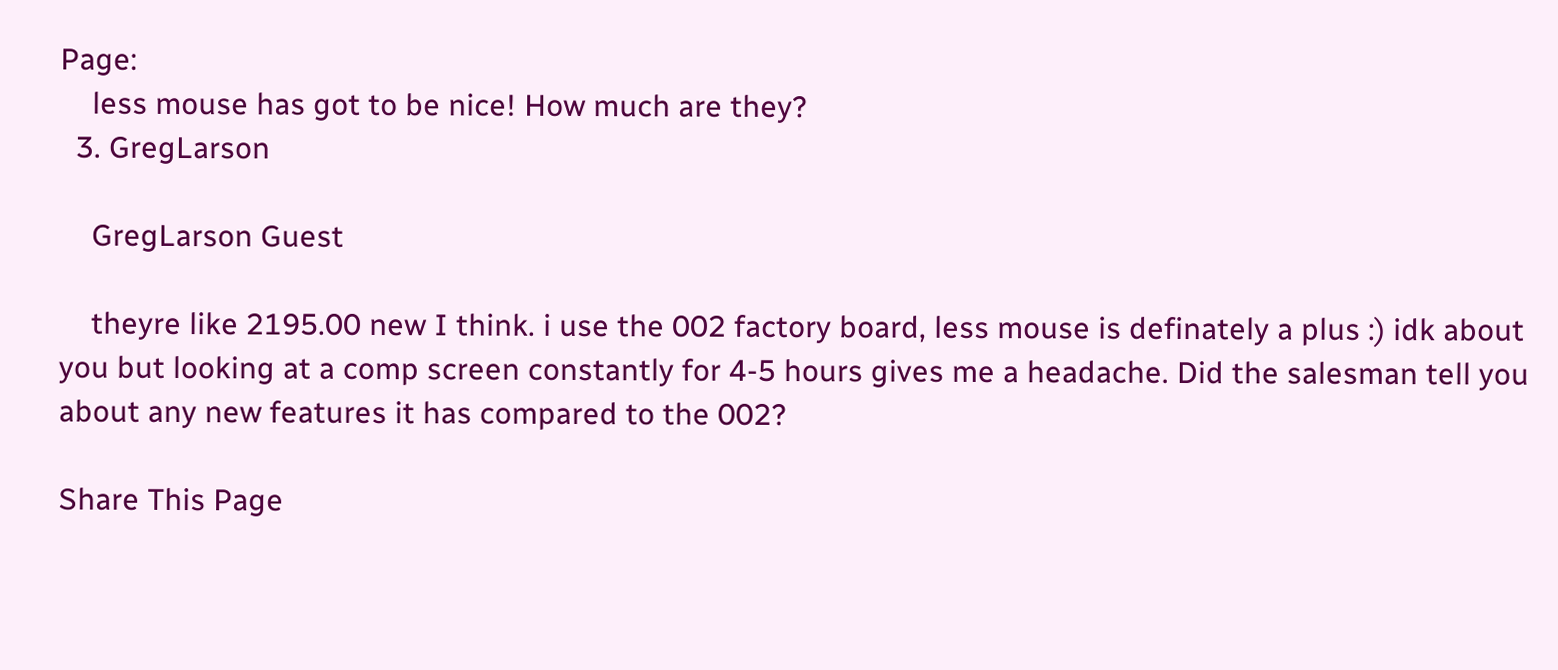Page:
    less mouse has got to be nice! How much are they?
  3. GregLarson

    GregLarson Guest

    theyre like 2195.00 new I think. i use the 002 factory board, less mouse is definately a plus :) idk about you but looking at a comp screen constantly for 4-5 hours gives me a headache. Did the salesman tell you about any new features it has compared to the 002?

Share This Page